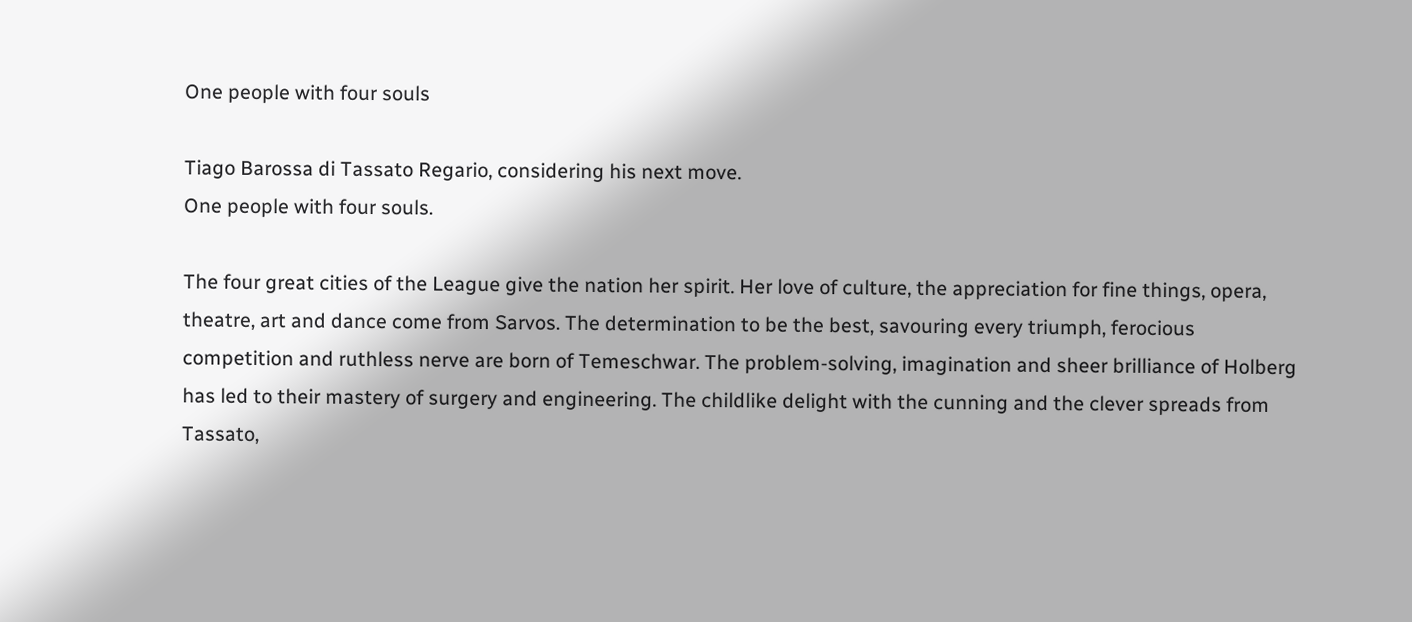One people with four souls

Tiago Barossa di Tassato Regario, considering his next move.
One people with four souls.

The four great cities of the League give the nation her spirit. Her love of culture, the appreciation for fine things, opera, theatre, art and dance come from Sarvos. The determination to be the best, savouring every triumph, ferocious competition and ruthless nerve are born of Temeschwar. The problem-solving, imagination and sheer brilliance of Holberg has led to their mastery of surgery and engineering. The childlike delight with the cunning and the clever spreads from Tassato,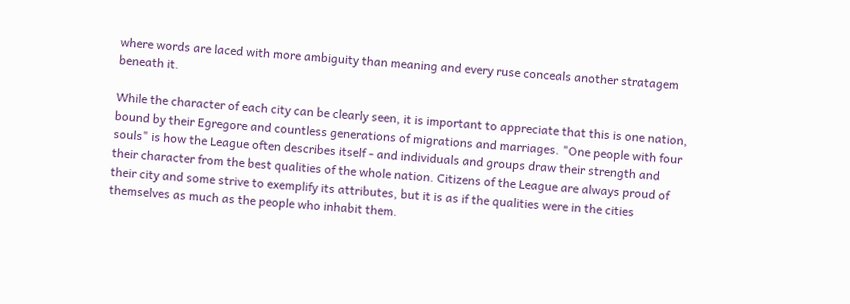where words are laced with more ambiguity than meaning and every ruse conceals another stratagem beneath it.

While the character of each city can be clearly seen, it is important to appreciate that this is one nation, bound by their Egregore and countless generations of migrations and marriages. "One people with four souls" is how the League often describes itself - and individuals and groups draw their strength and their character from the best qualities of the whole nation. Citizens of the League are always proud of their city and some strive to exemplify its attributes, but it is as if the qualities were in the cities themselves as much as the people who inhabit them.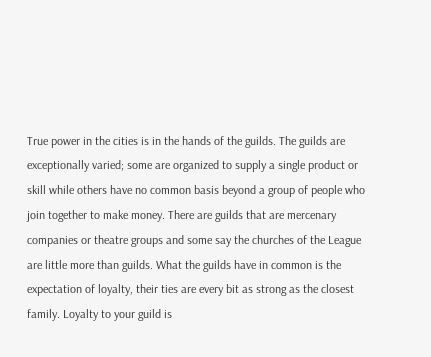True power in the cities is in the hands of the guilds. The guilds are exceptionally varied; some are organized to supply a single product or skill while others have no common basis beyond a group of people who join together to make money. There are guilds that are mercenary companies or theatre groups and some say the churches of the League are little more than guilds. What the guilds have in common is the expectation of loyalty, their ties are every bit as strong as the closest family. Loyalty to your guild is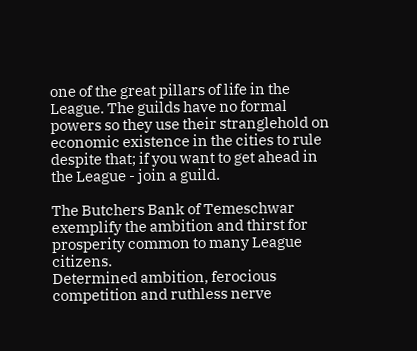one of the great pillars of life in the League. The guilds have no formal powers so they use their stranglehold on economic existence in the cities to rule despite that; if you want to get ahead in the League - join a guild.

The Butchers Bank of Temeschwar exemplify the ambition and thirst for prosperity common to many League citizens.
Determined ambition, ferocious competition and ruthless nerve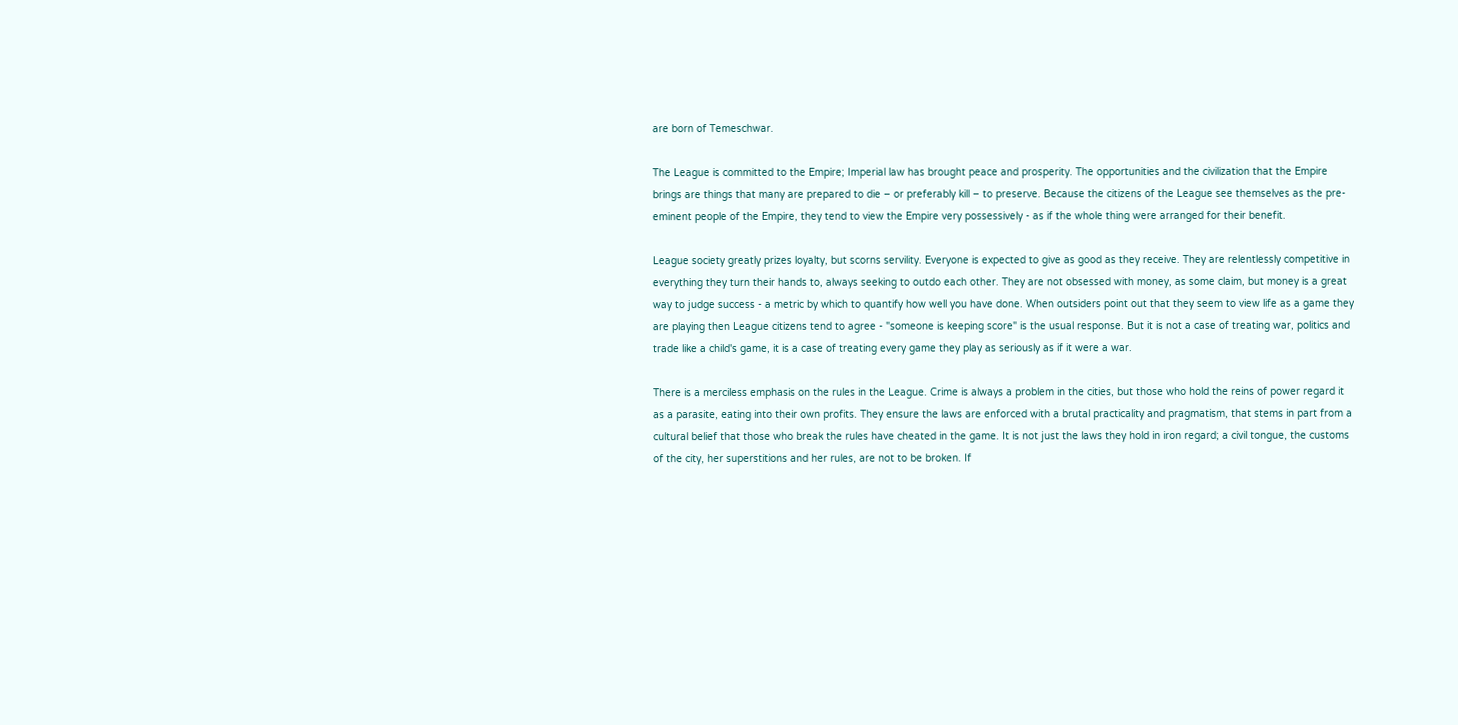are born of Temeschwar.

The League is committed to the Empire; Imperial law has brought peace and prosperity. The opportunities and the civilization that the Empire brings are things that many are prepared to die – or preferably kill – to preserve. Because the citizens of the League see themselves as the pre-eminent people of the Empire, they tend to view the Empire very possessively - as if the whole thing were arranged for their benefit.

League society greatly prizes loyalty, but scorns servility. Everyone is expected to give as good as they receive. They are relentlessly competitive in everything they turn their hands to, always seeking to outdo each other. They are not obsessed with money, as some claim, but money is a great way to judge success - a metric by which to quantify how well you have done. When outsiders point out that they seem to view life as a game they are playing then League citizens tend to agree - "someone is keeping score" is the usual response. But it is not a case of treating war, politics and trade like a child's game, it is a case of treating every game they play as seriously as if it were a war.

There is a merciless emphasis on the rules in the League. Crime is always a problem in the cities, but those who hold the reins of power regard it as a parasite, eating into their own profits. They ensure the laws are enforced with a brutal practicality and pragmatism, that stems in part from a cultural belief that those who break the rules have cheated in the game. It is not just the laws they hold in iron regard; a civil tongue, the customs of the city, her superstitions and her rules, are not to be broken. If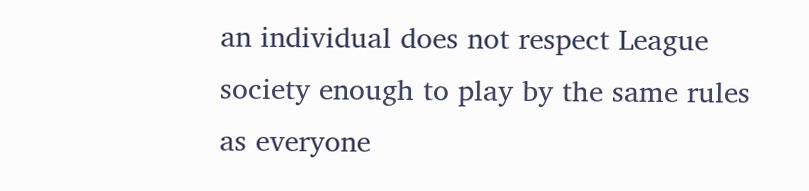an individual does not respect League society enough to play by the same rules as everyone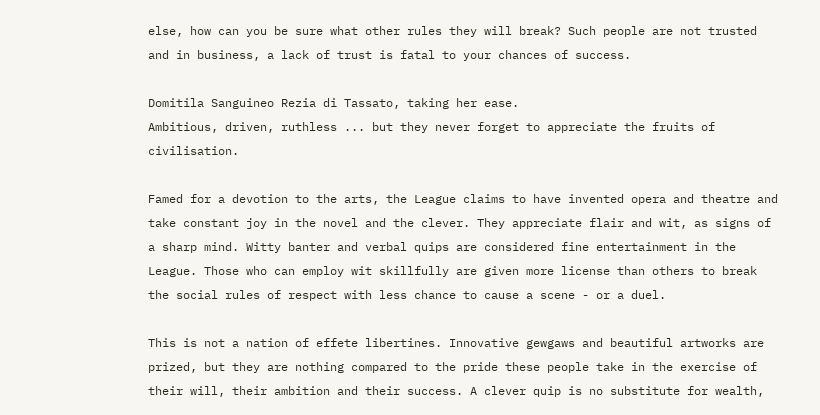else, how can you be sure what other rules they will break? Such people are not trusted and in business, a lack of trust is fatal to your chances of success.

Domitila Sanguineo Rezia di Tassato, taking her ease.
Ambitious, driven, ruthless ... but they never forget to appreciate the fruits of civilisation.

Famed for a devotion to the arts, the League claims to have invented opera and theatre and take constant joy in the novel and the clever. They appreciate flair and wit, as signs of a sharp mind. Witty banter and verbal quips are considered fine entertainment in the League. Those who can employ wit skillfully are given more license than others to break the social rules of respect with less chance to cause a scene - or a duel.

This is not a nation of effete libertines. Innovative gewgaws and beautiful artworks are prized, but they are nothing compared to the pride these people take in the exercise of their will, their ambition and their success. A clever quip is no substitute for wealth,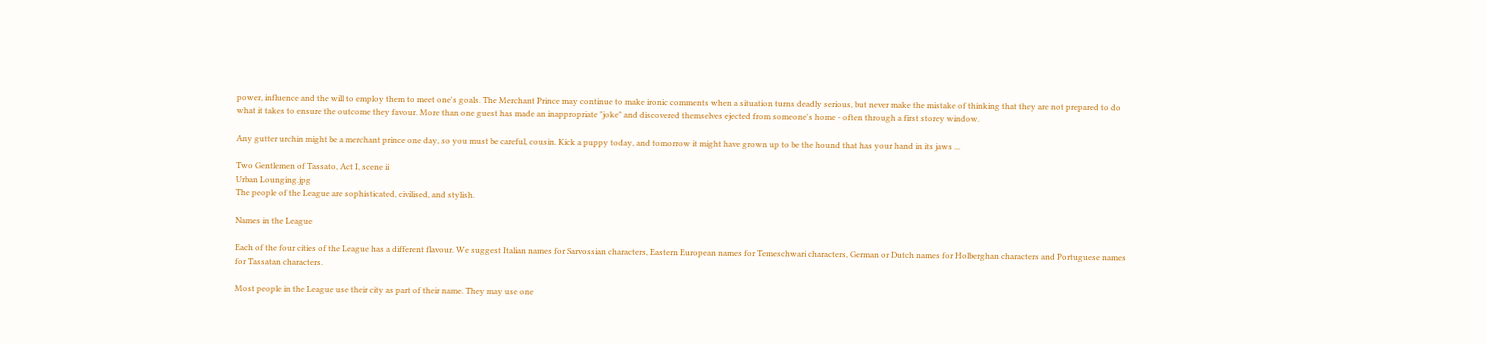power, influence and the will to employ them to meet one's goals. The Merchant Prince may continue to make ironic comments when a situation turns deadly serious, but never make the mistake of thinking that they are not prepared to do what it takes to ensure the outcome they favour. More than one guest has made an inappropriate "joke" and discovered themselves ejected from someone's home - often through a first storey window.

Any gutter urchin might be a merchant prince one day, so you must be careful, cousin. Kick a puppy today, and tomorrow it might have grown up to be the hound that has your hand in its jaws ...

Two Gentlemen of Tassato, Act I, scene ii
Urban Lounging.jpg
The people of the League are sophisticated, civilised, and stylish.

Names in the League

Each of the four cities of the League has a different flavour. We suggest Italian names for Sarvossian characters, Eastern European names for Temeschwari characters, German or Dutch names for Holberghan characters and Portuguese names for Tassatan characters.

Most people in the League use their city as part of their name. They may use one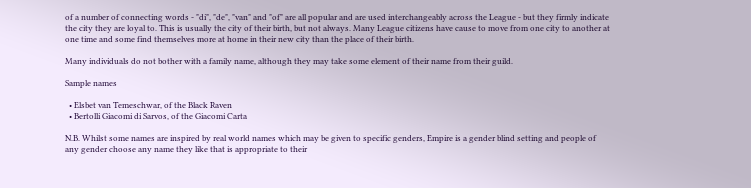of a number of connecting words - "di", "de", "van" and "of" are all popular and are used interchangeably across the League - but they firmly indicate the city they are loyal to. This is usually the city of their birth, but not always. Many League citizens have cause to move from one city to another at one time and some find themselves more at home in their new city than the place of their birth.

Many individuals do not bother with a family name, although they may take some element of their name from their guild.

Sample names

  • Elsbet van Temeschwar, of the Black Raven
  • Bertolli Giacomi di Sarvos, of the Giacomi Carta

N.B. Whilst some names are inspired by real world names which may be given to specific genders, Empire is a gender blind setting and people of any gender choose any name they like that is appropriate to their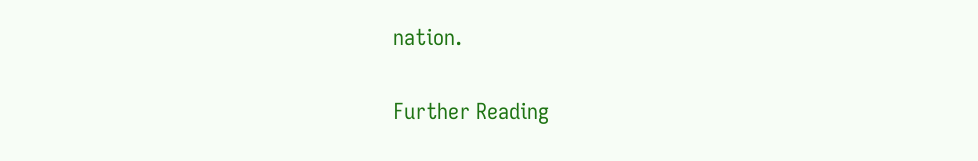nation.

Further Reading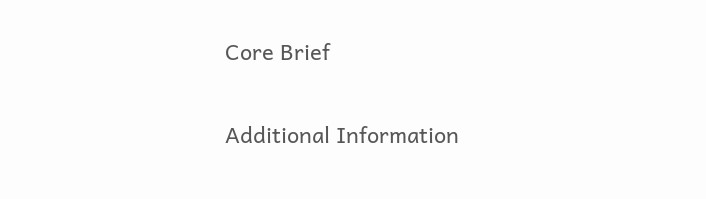Core Brief

Additional Information